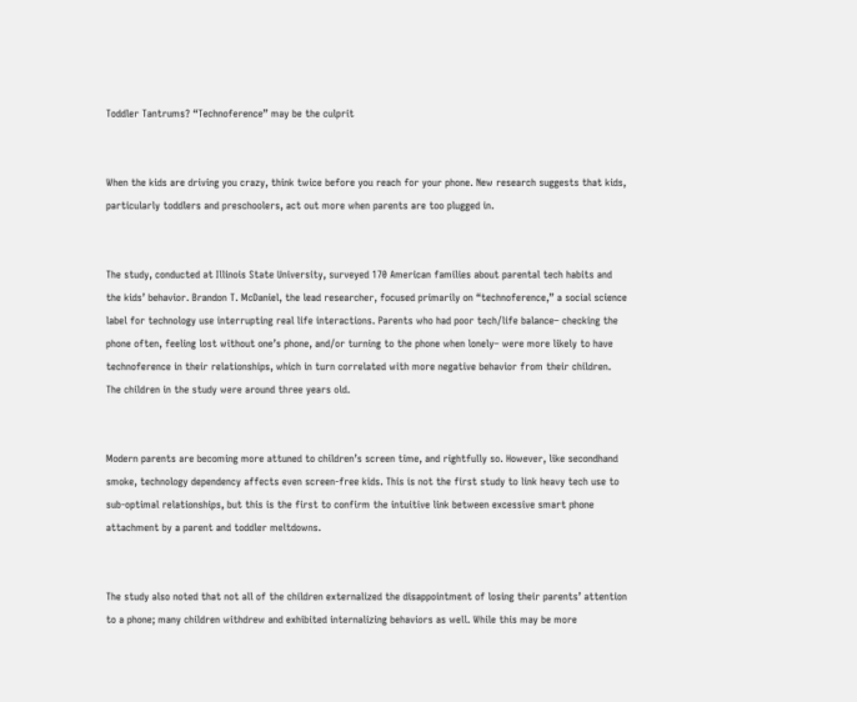Toddler Tantrums? “Technoference” may be the culprit


When the kids are driving you crazy, think twice before you reach for your phone. New research suggests that kids, particularly toddlers and preschoolers, act out more when parents are too plugged in.


The study, conducted at Illinois State University, surveyed 170 American families about parental tech habits and the kids’ behavior. Brandon T. McDaniel, the lead researcher, focused primarily on “technoference,” a social science label for technology use interrupting real life interactions. Parents who had poor tech/life balance– checking the phone often, feeling lost without one’s phone, and/or turning to the phone when lonely– were more likely to have technoference in their relationships, which in turn correlated with more negative behavior from their children. The children in the study were around three years old.


Modern parents are becoming more attuned to children’s screen time, and rightfully so. However, like secondhand smoke, technology dependency affects even screen-free kids. This is not the first study to link heavy tech use to sub-optimal relationships, but this is the first to confirm the intuitive link between excessive smart phone attachment by a parent and toddler meltdowns.


The study also noted that not all of the children externalized the disappointment of losing their parents’ attention to a phone; many children withdrew and exhibited internalizing behaviors as well. While this may be more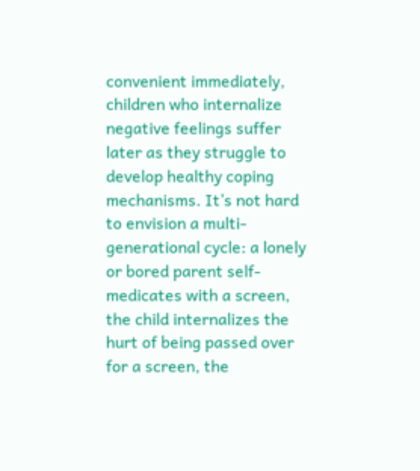convenient immediately, children who internalize negative feelings suffer later as they struggle to develop healthy coping mechanisms. It’s not hard to envision a multi-generational cycle: a lonely or bored parent self-medicates with a screen, the child internalizes the hurt of being passed over for a screen, the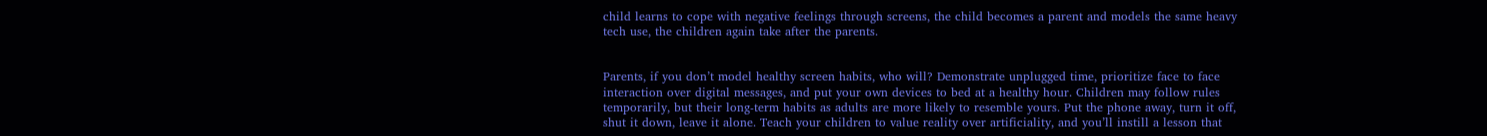child learns to cope with negative feelings through screens, the child becomes a parent and models the same heavy tech use, the children again take after the parents.


Parents, if you don’t model healthy screen habits, who will? Demonstrate unplugged time, prioritize face to face interaction over digital messages, and put your own devices to bed at a healthy hour. Children may follow rules temporarily, but their long-term habits as adults are more likely to resemble yours. Put the phone away, turn it off, shut it down, leave it alone. Teach your children to value reality over artificiality, and you’ll instill a lesson that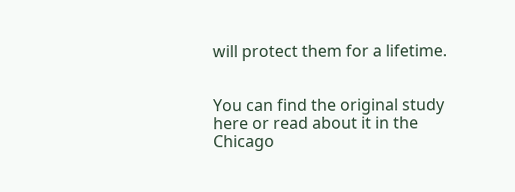will protect them for a lifetime.


You can find the original study here or read about it in the Chicago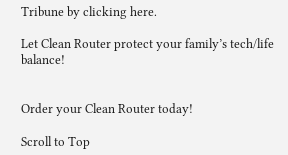Tribune by clicking here.

Let Clean Router protect your family’s tech/life balance!


Order your Clean Router today!

Scroll to Top